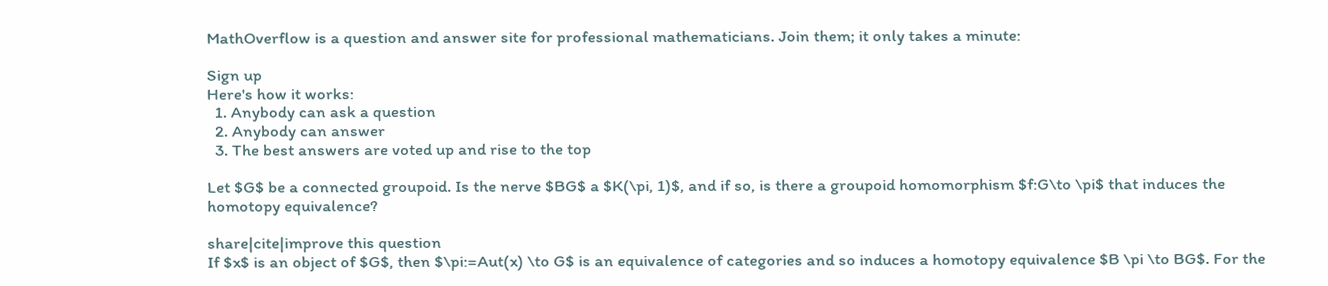MathOverflow is a question and answer site for professional mathematicians. Join them; it only takes a minute:

Sign up
Here's how it works:
  1. Anybody can ask a question
  2. Anybody can answer
  3. The best answers are voted up and rise to the top

Let $G$ be a connected groupoid. Is the nerve $BG$ a $K(\pi, 1)$, and if so, is there a groupoid homomorphism $f:G\to \pi$ that induces the homotopy equivalence?

share|cite|improve this question
If $x$ is an object of $G$, then $\pi:=Aut(x) \to G$ is an equivalence of categories and so induces a homotopy equivalence $B \pi \to BG$. For the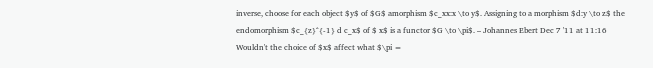inverse, choose for each object $y$ of $G$ amorphism $c_xx:x \to y$. Assigning to a morphism $d:y \to z$ the endomorphism $c_{z}^{-1} d c_x$ of $ x$ is a functor $G \to \pi$. – Johannes Ebert Dec 7 '11 at 11:16
Wouldn't the choice of $x$ affect what $\pi =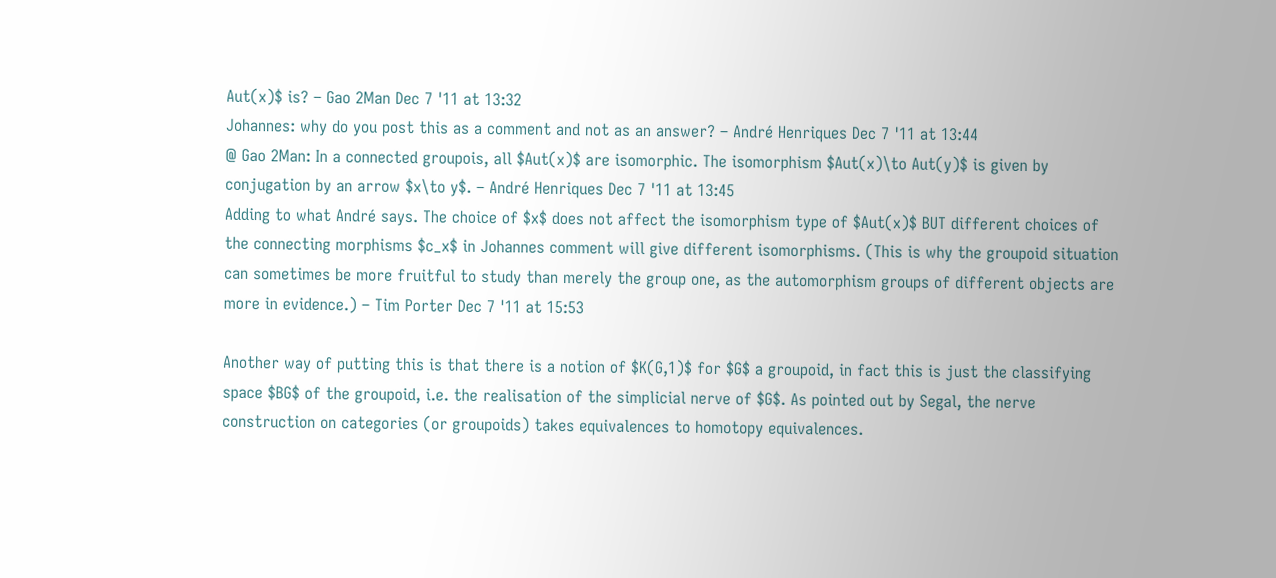Aut(x)$ is? – Gao 2Man Dec 7 '11 at 13:32
Johannes: why do you post this as a comment and not as an answer? – André Henriques Dec 7 '11 at 13:44
@ Gao 2Man: In a connected groupois, all $Aut(x)$ are isomorphic. The isomorphism $Aut(x)\to Aut(y)$ is given by conjugation by an arrow $x\to y$. – André Henriques Dec 7 '11 at 13:45
Adding to what André says. The choice of $x$ does not affect the isomorphism type of $Aut(x)$ BUT different choices of the connecting morphisms $c_x$ in Johannes comment will give different isomorphisms. (This is why the groupoid situation can sometimes be more fruitful to study than merely the group one, as the automorphism groups of different objects are more in evidence.) – Tim Porter Dec 7 '11 at 15:53

Another way of putting this is that there is a notion of $K(G,1)$ for $G$ a groupoid, in fact this is just the classifying space $BG$ of the groupoid, i.e. the realisation of the simplicial nerve of $G$. As pointed out by Segal, the nerve construction on categories (or groupoids) takes equivalences to homotopy equivalences.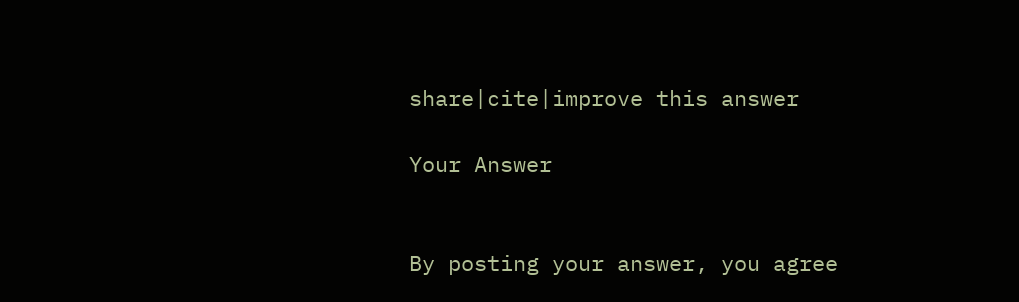share|cite|improve this answer

Your Answer


By posting your answer, you agree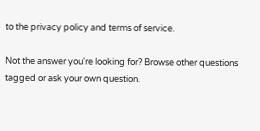to the privacy policy and terms of service.

Not the answer you're looking for? Browse other questions tagged or ask your own question.